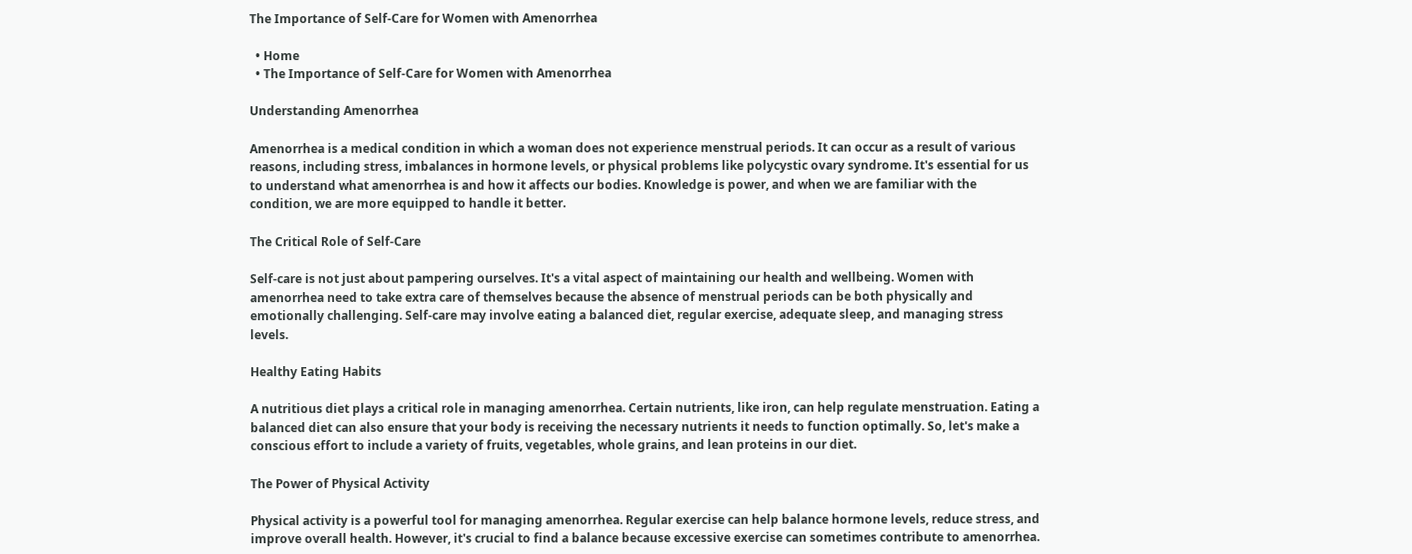The Importance of Self-Care for Women with Amenorrhea

  • Home
  • The Importance of Self-Care for Women with Amenorrhea

Understanding Amenorrhea

Amenorrhea is a medical condition in which a woman does not experience menstrual periods. It can occur as a result of various reasons, including stress, imbalances in hormone levels, or physical problems like polycystic ovary syndrome. It's essential for us to understand what amenorrhea is and how it affects our bodies. Knowledge is power, and when we are familiar with the condition, we are more equipped to handle it better.

The Critical Role of Self-Care

Self-care is not just about pampering ourselves. It's a vital aspect of maintaining our health and wellbeing. Women with amenorrhea need to take extra care of themselves because the absence of menstrual periods can be both physically and emotionally challenging. Self-care may involve eating a balanced diet, regular exercise, adequate sleep, and managing stress levels.

Healthy Eating Habits

A nutritious diet plays a critical role in managing amenorrhea. Certain nutrients, like iron, can help regulate menstruation. Eating a balanced diet can also ensure that your body is receiving the necessary nutrients it needs to function optimally. So, let's make a conscious effort to include a variety of fruits, vegetables, whole grains, and lean proteins in our diet.

The Power of Physical Activity

Physical activity is a powerful tool for managing amenorrhea. Regular exercise can help balance hormone levels, reduce stress, and improve overall health. However, it's crucial to find a balance because excessive exercise can sometimes contribute to amenorrhea.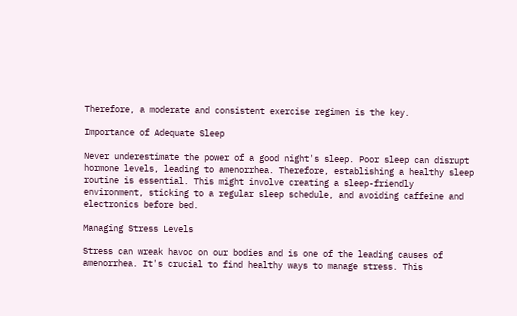Therefore, a moderate and consistent exercise regimen is the key.

Importance of Adequate Sleep

Never underestimate the power of a good night's sleep. Poor sleep can disrupt hormone levels, leading to amenorrhea. Therefore, establishing a healthy sleep routine is essential. This might involve creating a sleep-friendly environment, sticking to a regular sleep schedule, and avoiding caffeine and electronics before bed.

Managing Stress Levels

Stress can wreak havoc on our bodies and is one of the leading causes of amenorrhea. It's crucial to find healthy ways to manage stress. This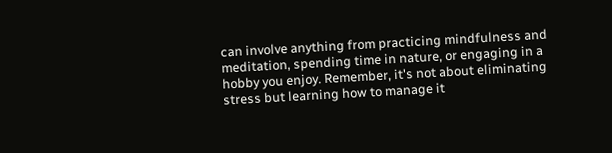can involve anything from practicing mindfulness and meditation, spending time in nature, or engaging in a hobby you enjoy. Remember, it's not about eliminating stress but learning how to manage it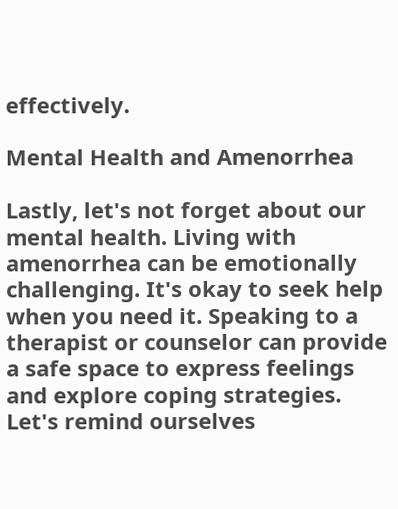effectively.

Mental Health and Amenorrhea

Lastly, let's not forget about our mental health. Living with amenorrhea can be emotionally challenging. It's okay to seek help when you need it. Speaking to a therapist or counselor can provide a safe space to express feelings and explore coping strategies. Let's remind ourselves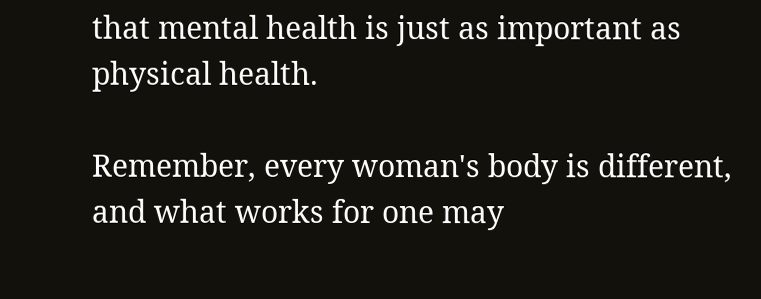that mental health is just as important as physical health.

Remember, every woman's body is different, and what works for one may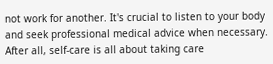not work for another. It's crucial to listen to your body and seek professional medical advice when necessary. After all, self-care is all about taking care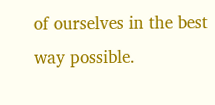of ourselves in the best way possible.